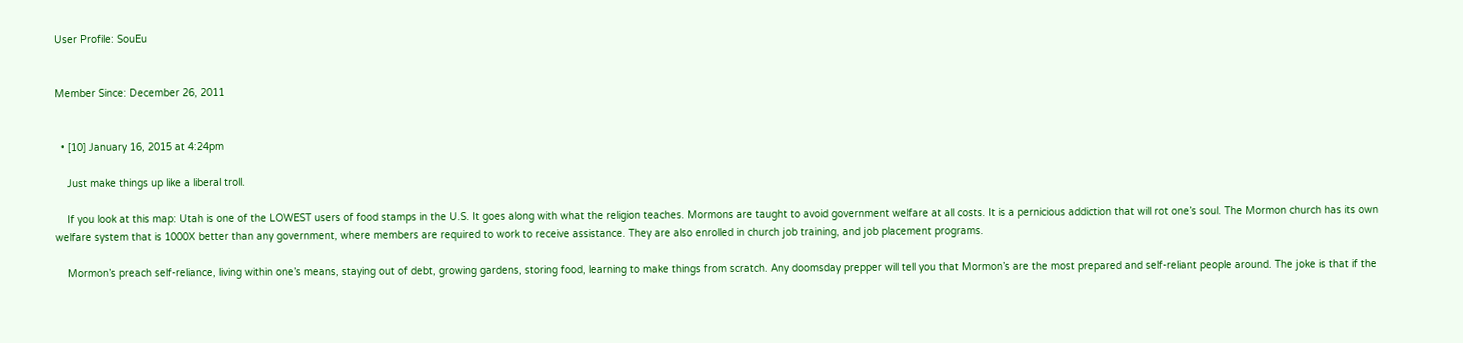User Profile: SouEu


Member Since: December 26, 2011


  • [10] January 16, 2015 at 4:24pm

    Just make things up like a liberal troll.

    If you look at this map: Utah is one of the LOWEST users of food stamps in the U.S. It goes along with what the religion teaches. Mormons are taught to avoid government welfare at all costs. It is a pernicious addiction that will rot one’s soul. The Mormon church has its own welfare system that is 1000X better than any government, where members are required to work to receive assistance. They are also enrolled in church job training, and job placement programs.

    Mormon’s preach self-reliance, living within one’s means, staying out of debt, growing gardens, storing food, learning to make things from scratch. Any doomsday prepper will tell you that Mormon’s are the most prepared and self-reliant people around. The joke is that if the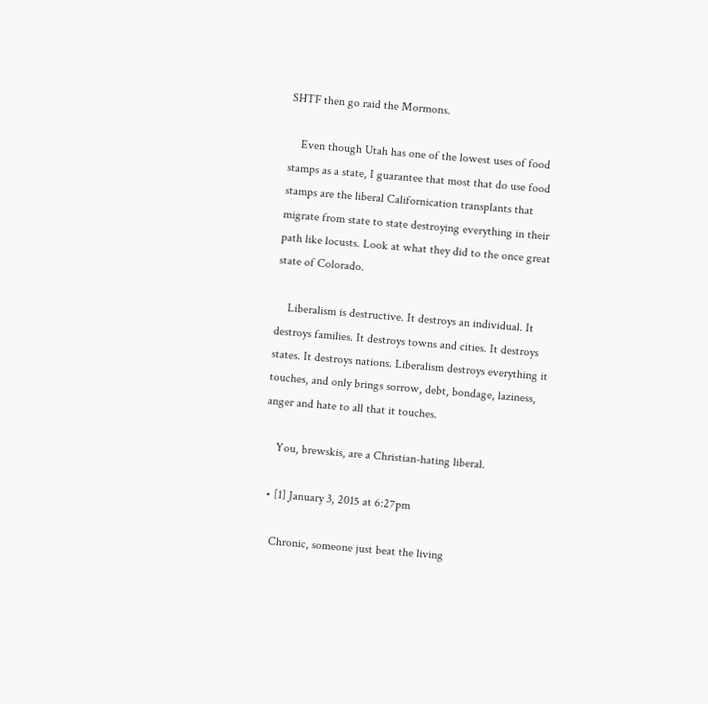SHTF then go raid the Mormons.

    Even though Utah has one of the lowest uses of food stamps as a state, I guarantee that most that do use food stamps are the liberal Californication transplants that migrate from state to state destroying everything in their path like locusts. Look at what they did to the once great state of Colorado.

    Liberalism is destructive. It destroys an individual. It destroys families. It destroys towns and cities. It destroys states. It destroys nations. Liberalism destroys everything it touches, and only brings sorrow, debt, bondage, laziness, anger and hate to all that it touches.

    You, brewskis, are a Christian-hating liberal.

  • [1] January 3, 2015 at 6:27pm

    Chronic, someone just beat the living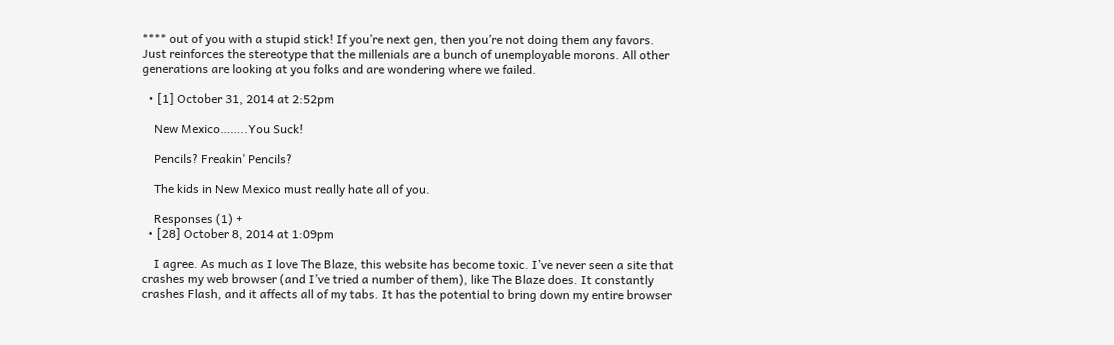**** out of you with a stupid stick! If you’re next gen, then you’re not doing them any favors. Just reinforces the stereotype that the millenials are a bunch of unemployable morons. All other generations are looking at you folks and are wondering where we failed.

  • [1] October 31, 2014 at 2:52pm

    New Mexico……..You Suck!

    Pencils? Freakin’ Pencils?

    The kids in New Mexico must really hate all of you.

    Responses (1) +
  • [28] October 8, 2014 at 1:09pm

    I agree. As much as I love The Blaze, this website has become toxic. I’ve never seen a site that crashes my web browser (and I’ve tried a number of them), like The Blaze does. It constantly crashes Flash, and it affects all of my tabs. It has the potential to bring down my entire browser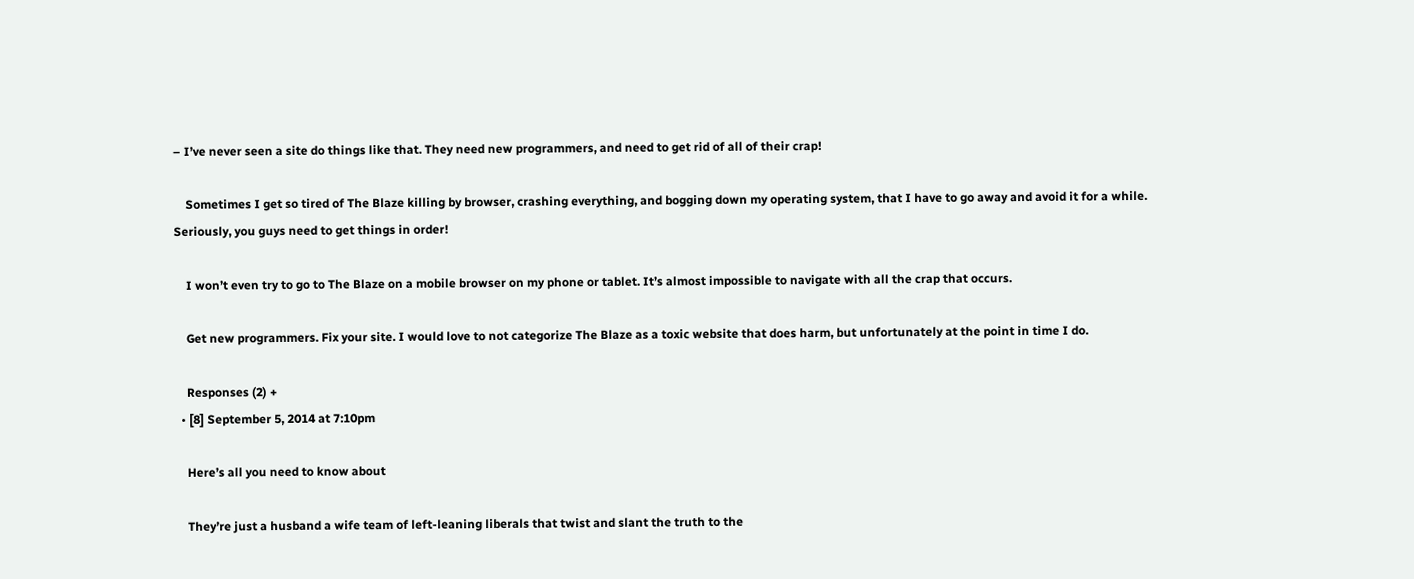– I’ve never seen a site do things like that. They need new programmers, and need to get rid of all of their crap!

    Sometimes I get so tired of The Blaze killing by browser, crashing everything, and bogging down my operating system, that I have to go away and avoid it for a while. Seriously, you guys need to get things in order!

    I won’t even try to go to The Blaze on a mobile browser on my phone or tablet. It’s almost impossible to navigate with all the crap that occurs.

    Get new programmers. Fix your site. I would love to not categorize The Blaze as a toxic website that does harm, but unfortunately at the point in time I do.

    Responses (2) +
  • [8] September 5, 2014 at 7:10pm

    Here’s all you need to know about

    They’re just a husband a wife team of left-leaning liberals that twist and slant the truth to the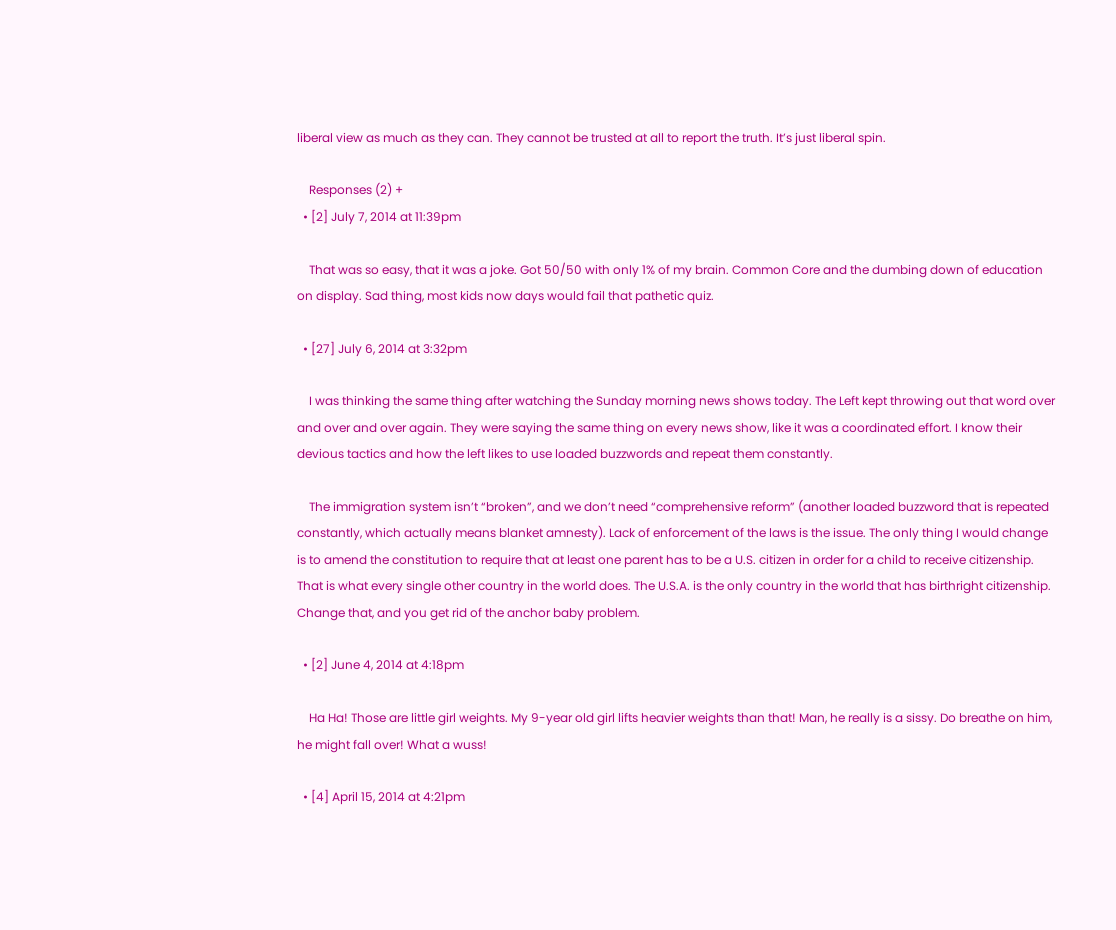liberal view as much as they can. They cannot be trusted at all to report the truth. It’s just liberal spin.

    Responses (2) +
  • [2] July 7, 2014 at 11:39pm

    That was so easy, that it was a joke. Got 50/50 with only 1% of my brain. Common Core and the dumbing down of education on display. Sad thing, most kids now days would fail that pathetic quiz.

  • [27] July 6, 2014 at 3:32pm

    I was thinking the same thing after watching the Sunday morning news shows today. The Left kept throwing out that word over and over and over again. They were saying the same thing on every news show, like it was a coordinated effort. I know their devious tactics and how the left likes to use loaded buzzwords and repeat them constantly.

    The immigration system isn’t “broken”, and we don’t need “comprehensive reform” (another loaded buzzword that is repeated constantly, which actually means blanket amnesty). Lack of enforcement of the laws is the issue. The only thing I would change is to amend the constitution to require that at least one parent has to be a U.S. citizen in order for a child to receive citizenship. That is what every single other country in the world does. The U.S.A. is the only country in the world that has birthright citizenship. Change that, and you get rid of the anchor baby problem.

  • [2] June 4, 2014 at 4:18pm

    Ha Ha! Those are little girl weights. My 9-year old girl lifts heavier weights than that! Man, he really is a sissy. Do breathe on him, he might fall over! What a wuss!

  • [4] April 15, 2014 at 4:21pm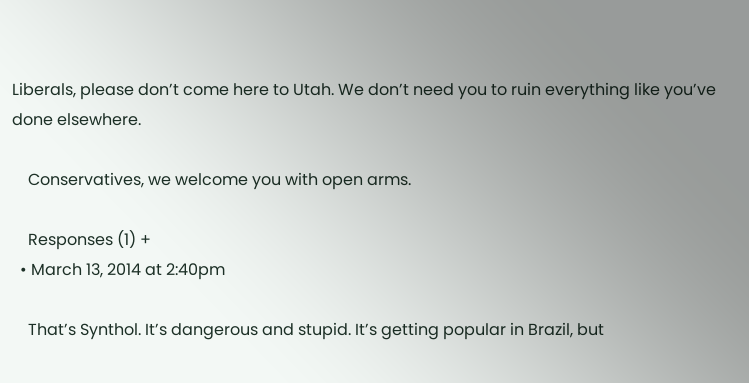Liberals, please don’t come here to Utah. We don’t need you to ruin everything like you’ve done elsewhere.

    Conservatives, we welcome you with open arms.

    Responses (1) +
  • March 13, 2014 at 2:40pm

    That’s Synthol. It’s dangerous and stupid. It’s getting popular in Brazil, but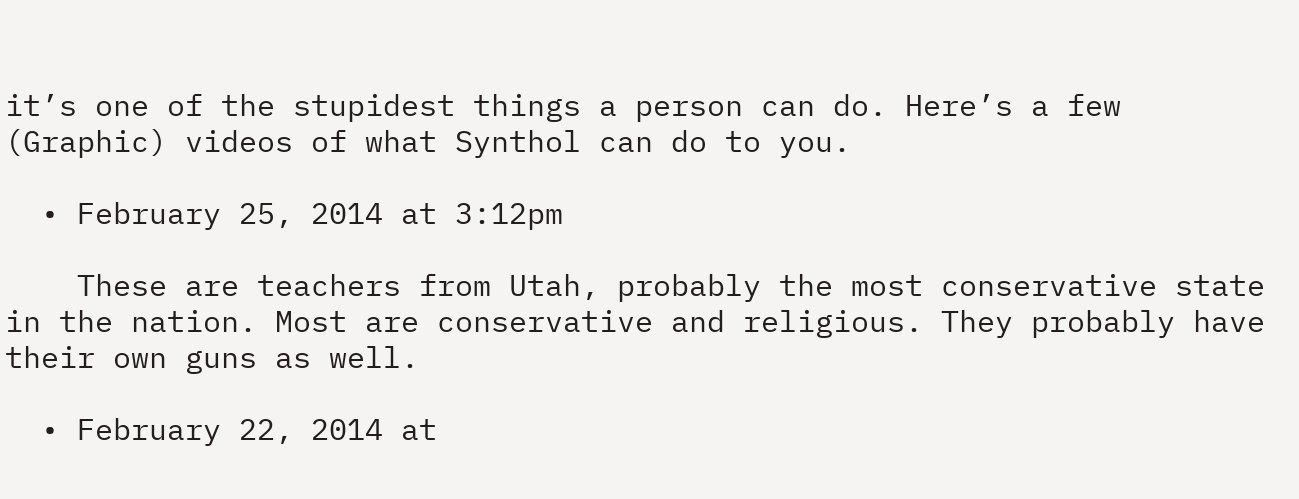it’s one of the stupidest things a person can do. Here’s a few (Graphic) videos of what Synthol can do to you.

  • February 25, 2014 at 3:12pm

    These are teachers from Utah, probably the most conservative state in the nation. Most are conservative and religious. They probably have their own guns as well.

  • February 22, 2014 at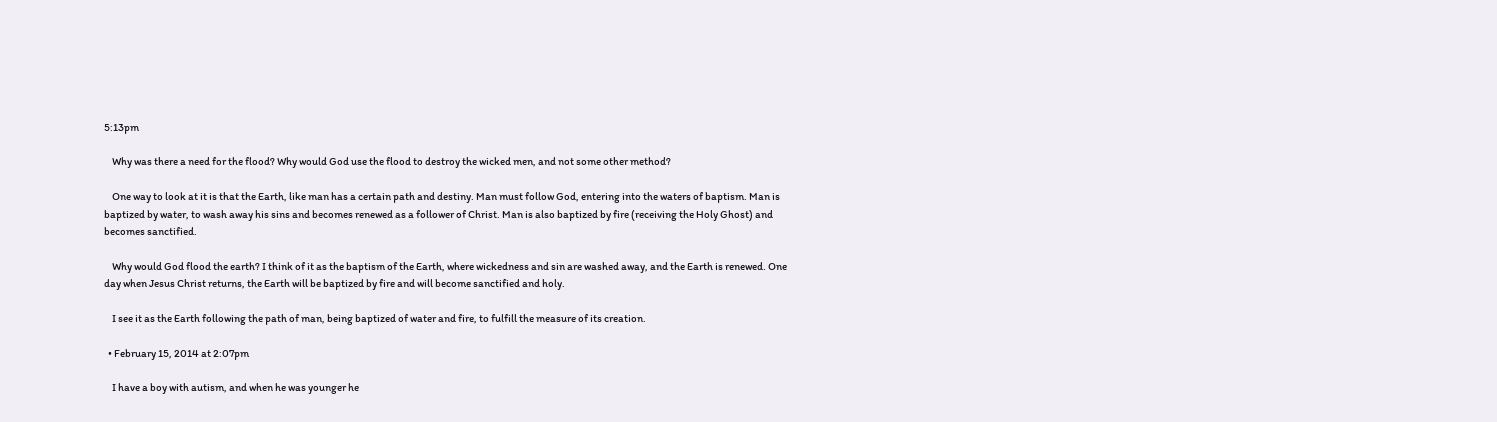5:13pm

    Why was there a need for the flood? Why would God use the flood to destroy the wicked men, and not some other method?

    One way to look at it is that the Earth, like man has a certain path and destiny. Man must follow God, entering into the waters of baptism. Man is baptized by water, to wash away his sins and becomes renewed as a follower of Christ. Man is also baptized by fire (receiving the Holy Ghost) and becomes sanctified.

    Why would God flood the earth? I think of it as the baptism of the Earth, where wickedness and sin are washed away, and the Earth is renewed. One day when Jesus Christ returns, the Earth will be baptized by fire and will become sanctified and holy.

    I see it as the Earth following the path of man, being baptized of water and fire, to fulfill the measure of its creation.

  • February 15, 2014 at 2:07pm

    I have a boy with autism, and when he was younger he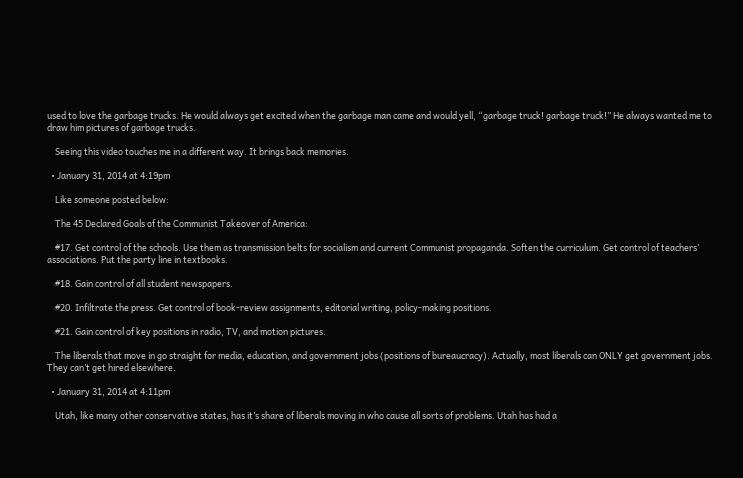used to love the garbage trucks. He would always get excited when the garbage man came and would yell, “garbage truck! garbage truck!” He always wanted me to draw him pictures of garbage trucks.

    Seeing this video touches me in a different way. It brings back memories.

  • January 31, 2014 at 4:19pm

    Like someone posted below:

    The 45 Declared Goals of the Communist Takeover of America:

    #17. Get control of the schools. Use them as transmission belts for socialism and current Communist propaganda. Soften the curriculum. Get control of teachers’ associations. Put the party line in textbooks.

    #18. Gain control of all student newspapers.

    #20. Infiltrate the press. Get control of book-review assignments, editorial writing, policy-making positions.

    #21. Gain control of key positions in radio, TV, and motion pictures.

    The liberals that move in go straight for media, education, and government jobs (positions of bureaucracy). Actually, most liberals can ONLY get government jobs. They can’t get hired elsewhere.

  • January 31, 2014 at 4:11pm

    Utah, like many other conservative states, has it’s share of liberals moving in who cause all sorts of problems. Utah has had a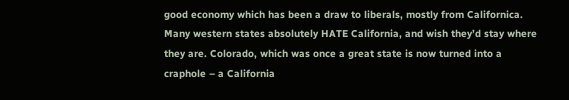good economy which has been a draw to liberals, mostly from Californica. Many western states absolutely HATE California, and wish they’d stay where they are. Colorado, which was once a great state is now turned into a craphole – a California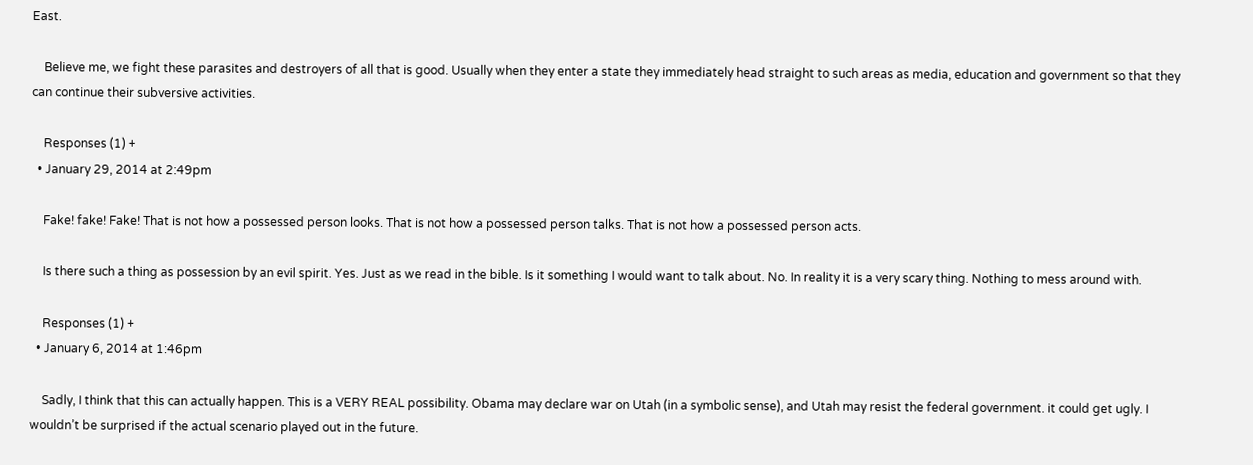East.

    Believe me, we fight these parasites and destroyers of all that is good. Usually when they enter a state they immediately head straight to such areas as media, education and government so that they can continue their subversive activities.

    Responses (1) +
  • January 29, 2014 at 2:49pm

    Fake! fake! Fake! That is not how a possessed person looks. That is not how a possessed person talks. That is not how a possessed person acts.

    Is there such a thing as possession by an evil spirit. Yes. Just as we read in the bible. Is it something I would want to talk about. No. In reality it is a very scary thing. Nothing to mess around with.

    Responses (1) +
  • January 6, 2014 at 1:46pm

    Sadly, I think that this can actually happen. This is a VERY REAL possibility. Obama may declare war on Utah (in a symbolic sense), and Utah may resist the federal government. it could get ugly. I wouldn’t be surprised if the actual scenario played out in the future.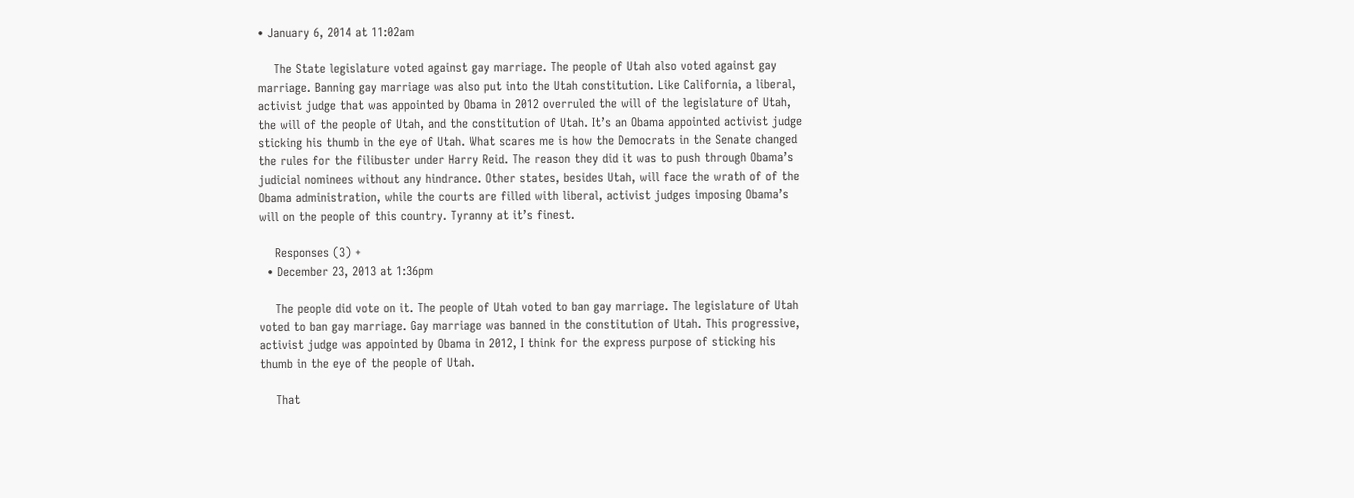• January 6, 2014 at 11:02am

    The State legislature voted against gay marriage. The people of Utah also voted against gay marriage. Banning gay marriage was also put into the Utah constitution. Like California, a liberal, activist judge that was appointed by Obama in 2012 overruled the will of the legislature of Utah, the will of the people of Utah, and the constitution of Utah. It’s an Obama appointed activist judge sticking his thumb in the eye of Utah. What scares me is how the Democrats in the Senate changed the rules for the filibuster under Harry Reid. The reason they did it was to push through Obama’s judicial nominees without any hindrance. Other states, besides Utah, will face the wrath of of the Obama administration, while the courts are filled with liberal, activist judges imposing Obama’s will on the people of this country. Tyranny at it’s finest.

    Responses (3) +
  • December 23, 2013 at 1:36pm

    The people did vote on it. The people of Utah voted to ban gay marriage. The legislature of Utah voted to ban gay marriage. Gay marriage was banned in the constitution of Utah. This progressive, activist judge was appointed by Obama in 2012, I think for the express purpose of sticking his thumb in the eye of the people of Utah.

    That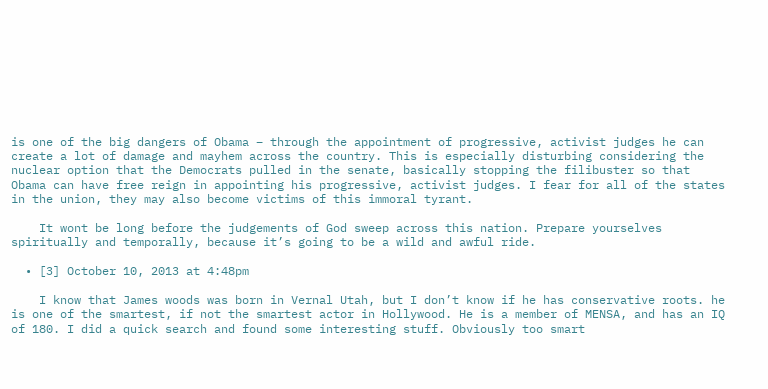is one of the big dangers of Obama – through the appointment of progressive, activist judges he can create a lot of damage and mayhem across the country. This is especially disturbing considering the nuclear option that the Democrats pulled in the senate, basically stopping the filibuster so that Obama can have free reign in appointing his progressive, activist judges. I fear for all of the states in the union, they may also become victims of this immoral tyrant.

    It wont be long before the judgements of God sweep across this nation. Prepare yourselves spiritually and temporally, because it’s going to be a wild and awful ride.

  • [3] October 10, 2013 at 4:48pm

    I know that James woods was born in Vernal Utah, but I don’t know if he has conservative roots. he is one of the smartest, if not the smartest actor in Hollywood. He is a member of MENSA, and has an IQ of 180. I did a quick search and found some interesting stuff. Obviously too smart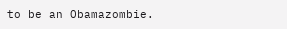to be an Obamazombie.